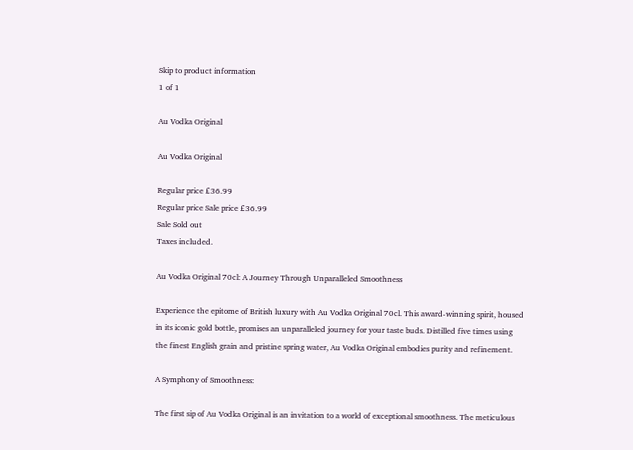Skip to product information
1 of 1

Au Vodka Original

Au Vodka Original

Regular price £36.99
Regular price Sale price £36.99
Sale Sold out
Taxes included.

Au Vodka Original 70cl: A Journey Through Unparalleled Smoothness

Experience the epitome of British luxury with Au Vodka Original 70cl. This award-winning spirit, housed in its iconic gold bottle, promises an unparalleled journey for your taste buds. Distilled five times using the finest English grain and pristine spring water, Au Vodka Original embodies purity and refinement.

A Symphony of Smoothness:

The first sip of Au Vodka Original is an invitation to a world of exceptional smoothness. The meticulous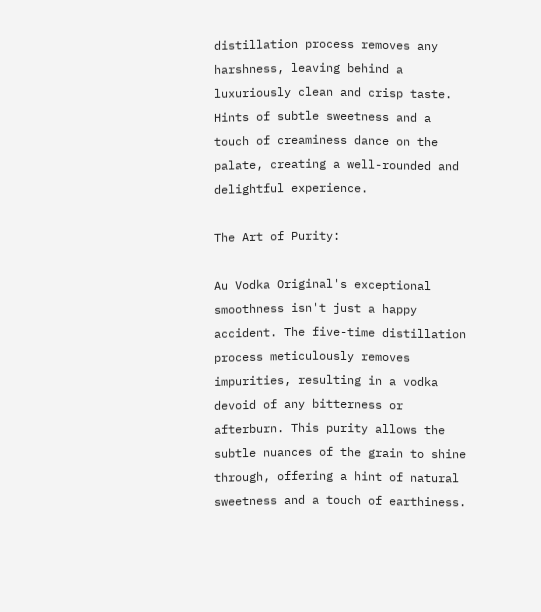distillation process removes any harshness, leaving behind a luxuriously clean and crisp taste. Hints of subtle sweetness and a touch of creaminess dance on the palate, creating a well-rounded and delightful experience.

The Art of Purity:

Au Vodka Original's exceptional smoothness isn't just a happy accident. The five-time distillation process meticulously removes impurities, resulting in a vodka devoid of any bitterness or afterburn. This purity allows the subtle nuances of the grain to shine through, offering a hint of natural sweetness and a touch of earthiness.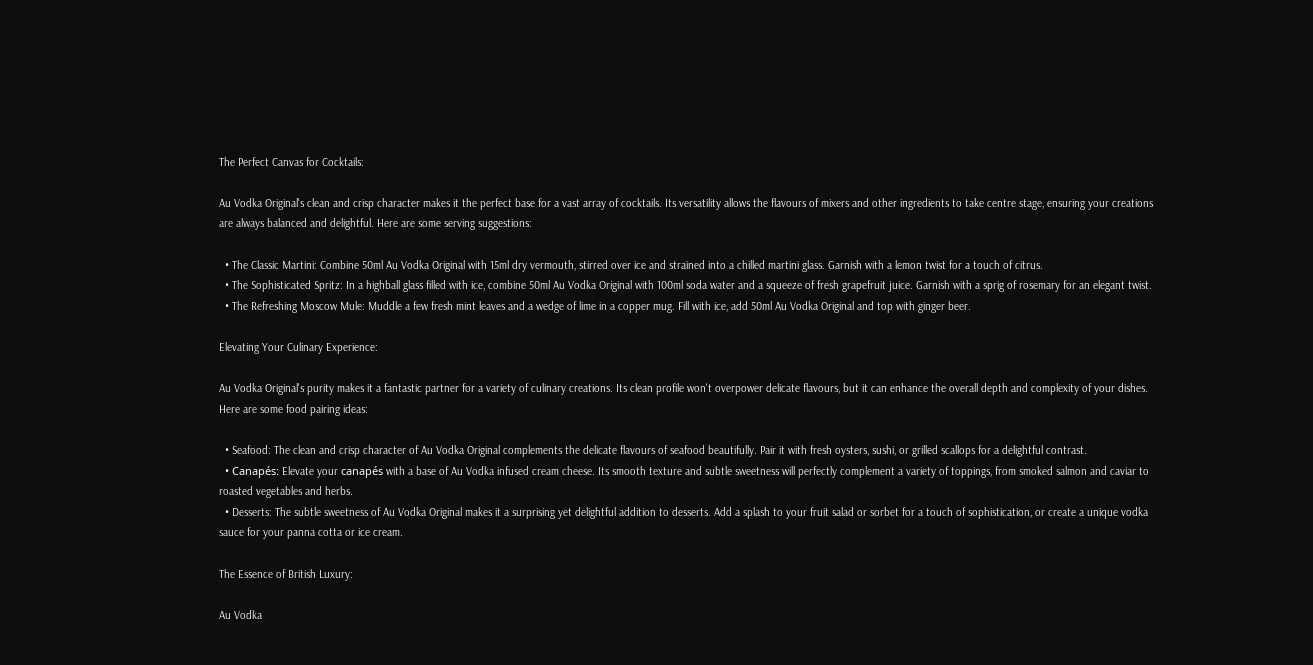The Perfect Canvas for Cocktails:

Au Vodka Original's clean and crisp character makes it the perfect base for a vast array of cocktails. Its versatility allows the flavours of mixers and other ingredients to take centre stage, ensuring your creations are always balanced and delightful. Here are some serving suggestions:

  • The Classic Martini: Combine 50ml Au Vodka Original with 15ml dry vermouth, stirred over ice and strained into a chilled martini glass. Garnish with a lemon twist for a touch of citrus.
  • The Sophisticated Spritz: In a highball glass filled with ice, combine 50ml Au Vodka Original with 100ml soda water and a squeeze of fresh grapefruit juice. Garnish with a sprig of rosemary for an elegant twist.
  • The Refreshing Moscow Mule: Muddle a few fresh mint leaves and a wedge of lime in a copper mug. Fill with ice, add 50ml Au Vodka Original and top with ginger beer.

Elevating Your Culinary Experience:

Au Vodka Original's purity makes it a fantastic partner for a variety of culinary creations. Its clean profile won't overpower delicate flavours, but it can enhance the overall depth and complexity of your dishes. Here are some food pairing ideas:

  • Seafood: The clean and crisp character of Au Vodka Original complements the delicate flavours of seafood beautifully. Pair it with fresh oysters, sushi, or grilled scallops for a delightful contrast.
  • Canapés: Elevate your canapés with a base of Au Vodka infused cream cheese. Its smooth texture and subtle sweetness will perfectly complement a variety of toppings, from smoked salmon and caviar to roasted vegetables and herbs.
  • Desserts: The subtle sweetness of Au Vodka Original makes it a surprising yet delightful addition to desserts. Add a splash to your fruit salad or sorbet for a touch of sophistication, or create a unique vodka sauce for your panna cotta or ice cream.

The Essence of British Luxury:

Au Vodka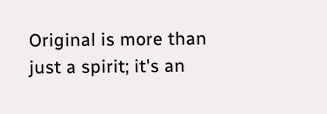Original is more than just a spirit; it's an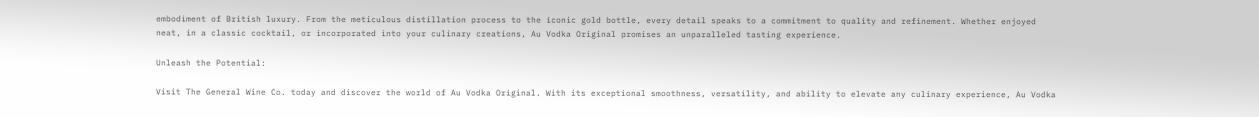embodiment of British luxury. From the meticulous distillation process to the iconic gold bottle, every detail speaks to a commitment to quality and refinement. Whether enjoyed neat, in a classic cocktail, or incorporated into your culinary creations, Au Vodka Original promises an unparalleled tasting experience.

Unleash the Potential:

Visit The General Wine Co. today and discover the world of Au Vodka Original. With its exceptional smoothness, versatility, and ability to elevate any culinary experience, Au Vodka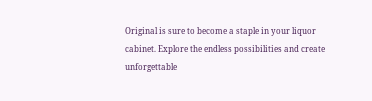Original is sure to become a staple in your liquor cabinet. Explore the endless possibilities and create unforgettable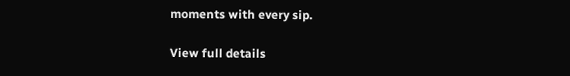moments with every sip.

View full details